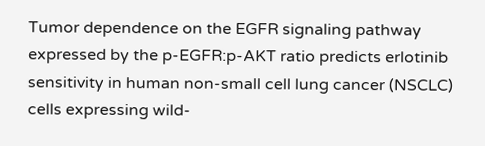Tumor dependence on the EGFR signaling pathway expressed by the p-EGFR:p-AKT ratio predicts erlotinib sensitivity in human non-small cell lung cancer (NSCLC) cells expressing wild-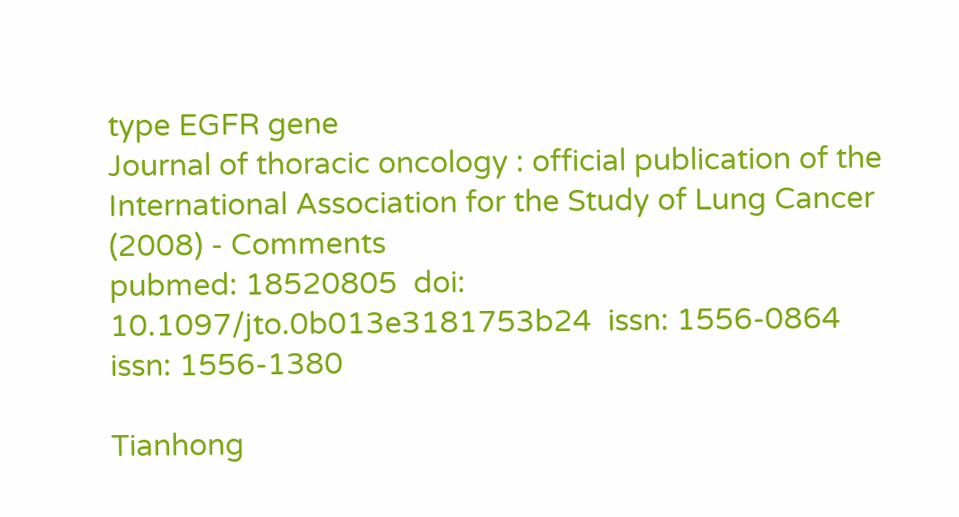type EGFR gene
Journal of thoracic oncology : official publication of the International Association for the Study of Lung Cancer (2008) - Comments
pubmed: 18520805  doi: 10.1097/jto.0b013e3181753b24  issn: 1556-0864  issn: 1556-1380

Tianhong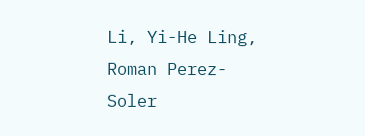Li, Yi-He Ling, Roman Perez-Soler